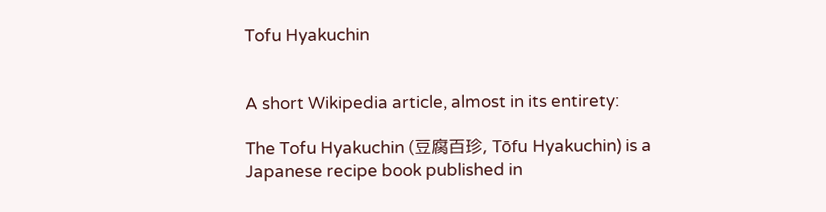Tofu Hyakuchin


A short Wikipedia article, almost in its entirety:

The Tofu Hyakuchin (豆腐百珍, Tōfu Hyakuchin) is a Japanese recipe book published in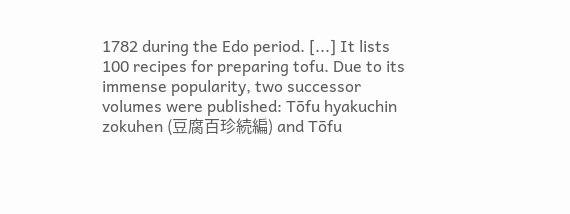1782 during the Edo period. [...] It lists 100 recipes for preparing tofu. Due to its immense popularity, two successor volumes were published: Tōfu hyakuchin zokuhen (豆腐百珍続編) and Tōfu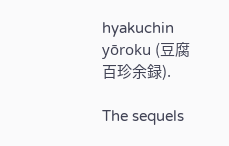hyakuchin yōroku (豆腐百珍余録).

The sequels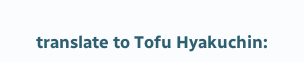translate to Tofu Hyakuchin: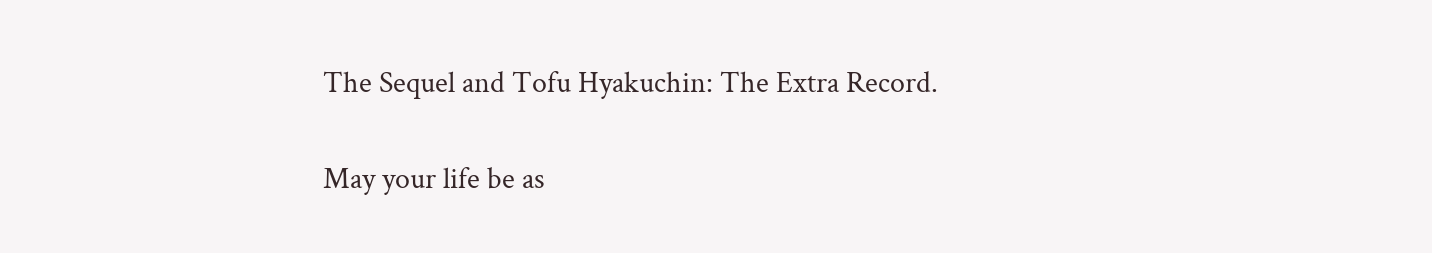The Sequel and Tofu Hyakuchin: The Extra Record.

May your life be as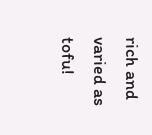rich and varied as tofu!